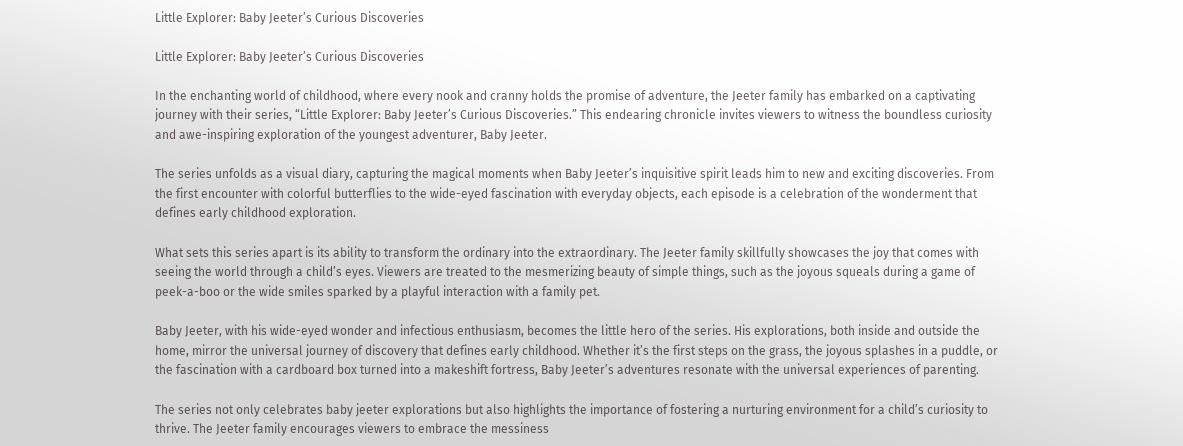Little Explorer: Baby Jeeter’s Curious Discoveries

Little Explorer: Baby Jeeter’s Curious Discoveries

In the enchanting world of childhood, where every nook and cranny holds the promise of adventure, the Jeeter family has embarked on a captivating journey with their series, “Little Explorer: Baby Jeeter’s Curious Discoveries.” This endearing chronicle invites viewers to witness the boundless curiosity and awe-inspiring exploration of the youngest adventurer, Baby Jeeter.

The series unfolds as a visual diary, capturing the magical moments when Baby Jeeter’s inquisitive spirit leads him to new and exciting discoveries. From the first encounter with colorful butterflies to the wide-eyed fascination with everyday objects, each episode is a celebration of the wonderment that defines early childhood exploration.

What sets this series apart is its ability to transform the ordinary into the extraordinary. The Jeeter family skillfully showcases the joy that comes with seeing the world through a child’s eyes. Viewers are treated to the mesmerizing beauty of simple things, such as the joyous squeals during a game of peek-a-boo or the wide smiles sparked by a playful interaction with a family pet.

Baby Jeeter, with his wide-eyed wonder and infectious enthusiasm, becomes the little hero of the series. His explorations, both inside and outside the home, mirror the universal journey of discovery that defines early childhood. Whether it’s the first steps on the grass, the joyous splashes in a puddle, or the fascination with a cardboard box turned into a makeshift fortress, Baby Jeeter’s adventures resonate with the universal experiences of parenting.

The series not only celebrates baby jeeter explorations but also highlights the importance of fostering a nurturing environment for a child’s curiosity to thrive. The Jeeter family encourages viewers to embrace the messiness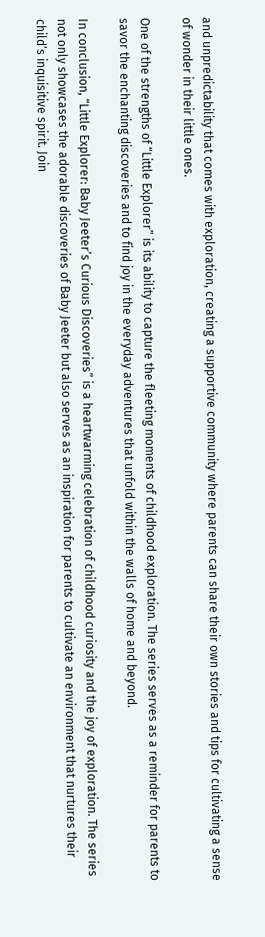and unpredictability that comes with exploration, creating a supportive community where parents can share their own stories and tips for cultivating a sense of wonder in their little ones.

One of the strengths of “Little Explorer” is its ability to capture the fleeting moments of childhood exploration. The series serves as a reminder for parents to savor the enchanting discoveries and to find joy in the everyday adventures that unfold within the walls of home and beyond.

In conclusion, “Little Explorer: Baby Jeeter’s Curious Discoveries” is a heartwarming celebration of childhood curiosity and the joy of exploration. The series not only showcases the adorable discoveries of Baby Jeeter but also serves as an inspiration for parents to cultivate an environment that nurtures their child’s inquisitive spirit. Join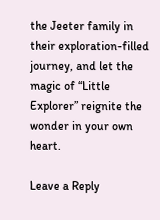the Jeeter family in their exploration-filled journey, and let the magic of “Little Explorer” reignite the wonder in your own heart.

Leave a Reply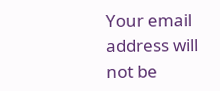Your email address will not be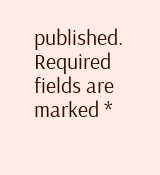published. Required fields are marked *